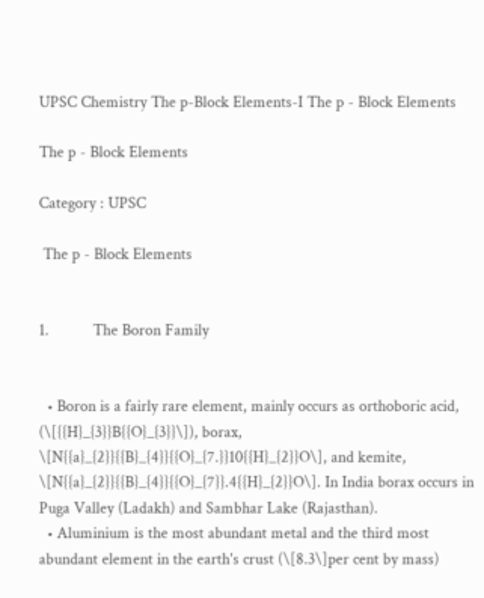UPSC Chemistry The p-Block Elements-I The p - Block Elements

The p - Block Elements

Category : UPSC

 The p - Block Elements


1.           The Boron Family


  • Boron is a fairly rare element, mainly occurs as orthoboric acid, (\[{{H}_{3}}B{{O}_{3}}\]), borax, \[N{{a}_{2}}{{B}_{4}}{{O}_{7.}}10{{H}_{2}}O\], and kemite, \[N{{a}_{2}}{{B}_{4}}{{O}_{7}}.4{{H}_{2}}O\]. In India borax occurs in Puga Valley (Ladakh) and Sambhar Lake (Rajasthan).
  • Aluminium is the most abundant metal and the third most abundant element in the earth's crust (\[8.3\]per cent by mass)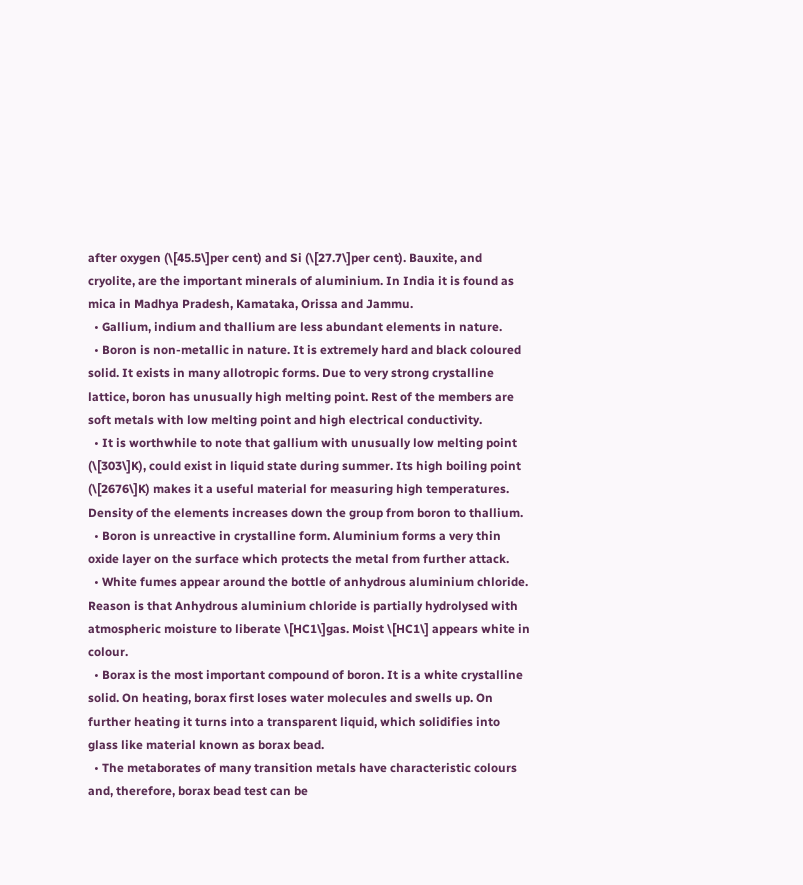after oxygen (\[45.5\]per cent) and Si (\[27.7\]per cent). Bauxite, and cryolite, are the important minerals of aluminium. In India it is found as mica in Madhya Pradesh, Kamataka, Orissa and Jammu.
  • Gallium, indium and thallium are less abundant elements in nature.
  • Boron is non-metallic in nature. It is extremely hard and black coloured solid. It exists in many allotropic forms. Due to very strong crystalline lattice, boron has unusually high melting point. Rest of the members are soft metals with low melting point and high electrical conductivity.
  • It is worthwhile to note that gallium with unusually low melting point (\[303\]K), could exist in liquid state during summer. Its high boiling point (\[2676\]K) makes it a useful material for measuring high temperatures. Density of the elements increases down the group from boron to thallium.
  • Boron is unreactive in crystalline form. Aluminium forms a very thin oxide layer on the surface which protects the metal from further attack.
  • White fumes appear around the bottle of anhydrous aluminium chloride. Reason is that Anhydrous aluminium chloride is partially hydrolysed with atmospheric moisture to liberate \[HC1\]gas. Moist \[HC1\] appears white in colour.
  • Borax is the most important compound of boron. It is a white crystalline solid. On heating, borax first loses water molecules and swells up. On further heating it turns into a transparent liquid, which solidifies into glass like material known as borax bead.
  • The metaborates of many transition metals have characteristic colours and, therefore, borax bead test can be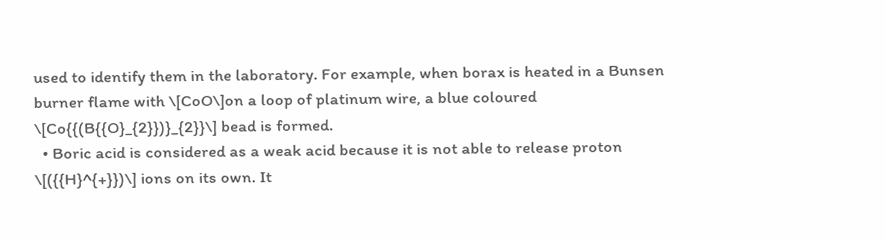used to identify them in the laboratory. For example, when borax is heated in a Bunsen burner flame with \[CoO\]on a loop of platinum wire, a blue coloured \[Co{{(B{{O}_{2}})}_{2}}\] bead is formed.
  • Boric acid is considered as a weak acid because it is not able to release proton \[({{H}^{+}})\] ions on its own. It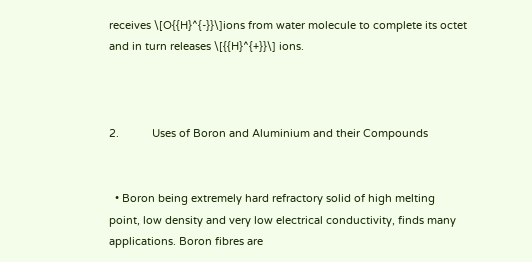receives \[O{{H}^{-}}\]ions from water molecule to complete its octet and in turn releases \[{{H}^{+}}\] ions.



2.           Uses of Boron and Aluminium and their Compounds


  • Boron being extremely hard refractory solid of high melting point, low density and very low electrical conductivity, finds many applications. Boron fibres are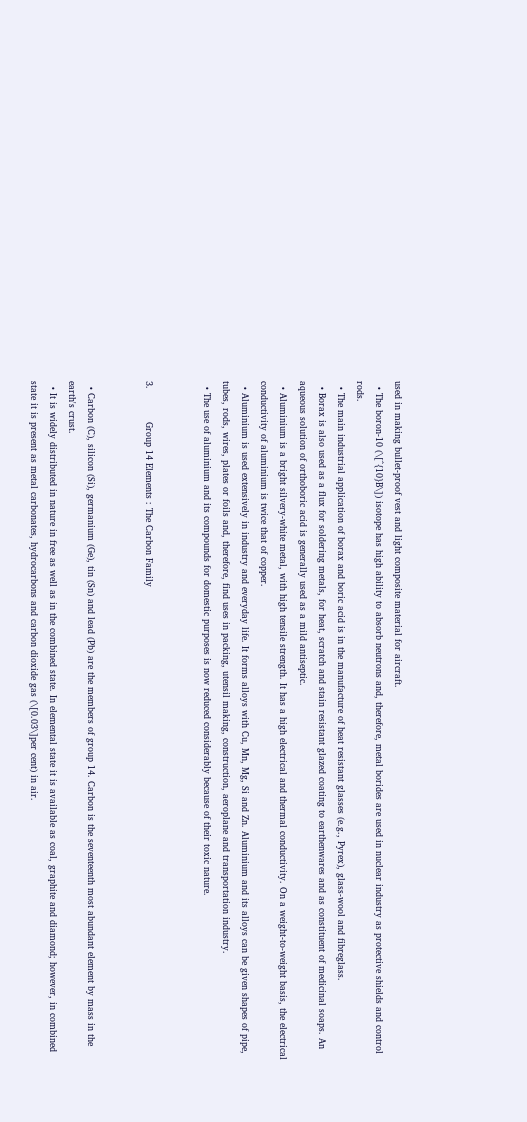used in making bullet-proof vest and light composite material for aircraft.
  • The boron-10 (\[^{10}B\]) isotope has high ability to absorb neutrons and, therefore, metal borides are used in nuclear industry as protective shields and control rods.
  • The main industrial application of borax and boric acid is in the manufacture of heat resistant glasses (e.g., Pyrex), glass-wool and fibreglass.
  • Borax is also used as a flux for soldering metals, for heat, scratch and stain resistant glazed coating to earthenwares and as constituent of medicinal soaps. An aqueous solution of orthoboric acid is generally used as a mild antiseptic.
  • Aluminium is a bright silvery-white metal, with high tensile strength. It has a high electrical and thermal conductivity. On a weight-to-weight basis, the electrical conductivity of aluminium is twice that of copper.
  • Aluminium is used extensively in industry and everyday life. It forms alloys with Cu, Mn, Mg, Si and Zn. Aluminium and its alloys can be given shapes of pipe, tubes, rods, wires, plates or foils and, therefore, find uses in packing, utensil making, construction, aeroplane and transportation industry.
  • The use of aluminium and its compounds for domestic purposes is now reduced considerably because of their toxic nature.


3.           Group 14 Elements : The Carbon Family


  • Carbon (C), silicon (Si), germanium (Ge), tin (Sn) and lead (Pb) are the members of group 14. Carbon is the seventeenth most abundant element by mass in the earth's crust.
  • It is widely distributed in nature in free as well as in the combined state. In elemental state it is available as coal, graphite and diamond; however, in combined state it is present as metal carbonates, hydrocarbons and carbon dioxide gas (\[0.03\]per cent) in air.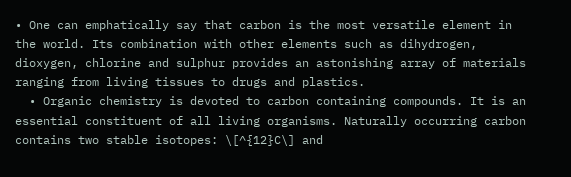• One can emphatically say that carbon is the most versatile element in the world. Its combination with other elements such as dihydrogen, dioxygen, chlorine and sulphur provides an astonishing array of materials ranging from living tissues to drugs and plastics.
  • Organic chemistry is devoted to carbon containing compounds. It is an essential constituent of all living organisms. Naturally occurring carbon contains two stable isotopes: \[^{12}C\] and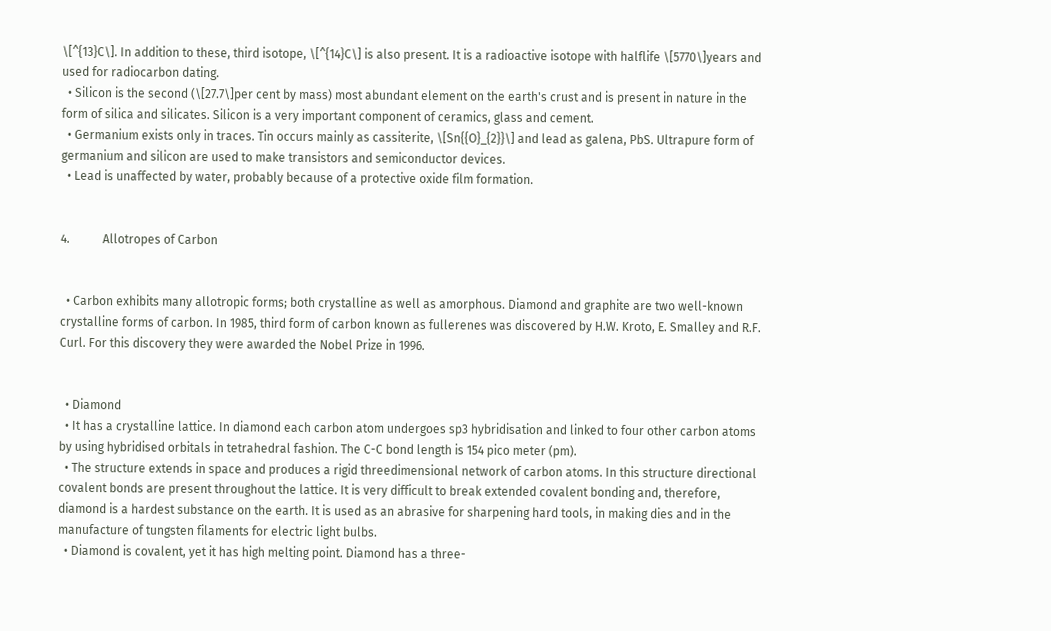\[^{13}C\]. In addition to these, third isotope, \[^{14}C\] is also present. It is a radioactive isotope with halflife \[5770\]years and used for radiocarbon dating.
  • Silicon is the second (\[27.7\]per cent by mass) most abundant element on the earth's crust and is present in nature in the form of silica and silicates. Silicon is a very important component of ceramics, glass and cement.
  • Germanium exists only in traces. Tin occurs mainly as cassiterite, \[Sn{{O}_{2}}\] and lead as galena, PbS. Ultrapure form of germanium and silicon are used to make transistors and semiconductor devices.
  • Lead is unaffected by water, probably because of a protective oxide film formation.


4.           Allotropes of Carbon


  • Carbon exhibits many allotropic forms; both crystalline as well as amorphous. Diamond and graphite are two well-known crystalline forms of carbon. In 1985, third form of carbon known as fullerenes was discovered by H.W. Kroto, E. Smalley and R.F. Curl. For this discovery they were awarded the Nobel Prize in 1996.


  • Diamond
  • It has a crystalline lattice. In diamond each carbon atom undergoes sp3 hybridisation and linked to four other carbon atoms by using hybridised orbitals in tetrahedral fashion. The C-C bond length is 154 pico meter (pm).
  • The structure extends in space and produces a rigid threedimensional network of carbon atoms. In this structure directional covalent bonds are present throughout the lattice. It is very difficult to break extended covalent bonding and, therefore, diamond is a hardest substance on the earth. It is used as an abrasive for sharpening hard tools, in making dies and in the manufacture of tungsten filaments for electric light bulbs.
  • Diamond is covalent, yet it has high melting point. Diamond has a three-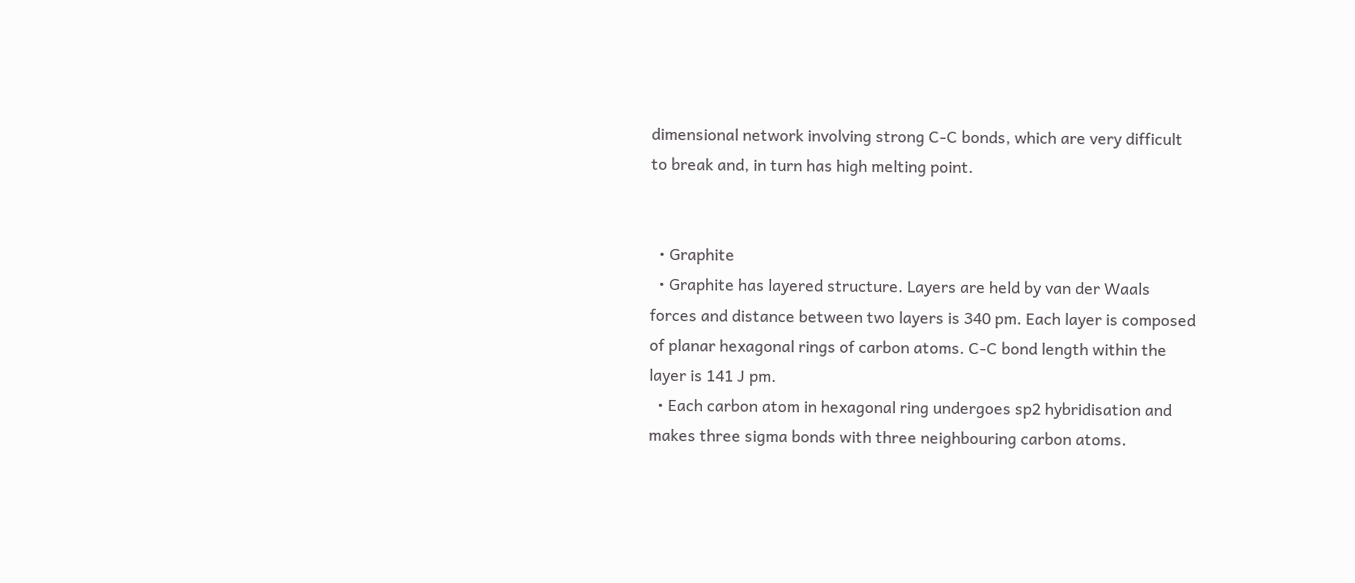dimensional network involving strong C-C bonds, which are very difficult to break and, in turn has high melting point.


  • Graphite
  • Graphite has layered structure. Layers are held by van der Waals forces and distance between two layers is 340 pm. Each layer is composed of planar hexagonal rings of carbon atoms. C-C bond length within the layer is 141 J pm.
  • Each carbon atom in hexagonal ring undergoes sp2 hybridisation and makes three sigma bonds with three neighbouring carbon atoms.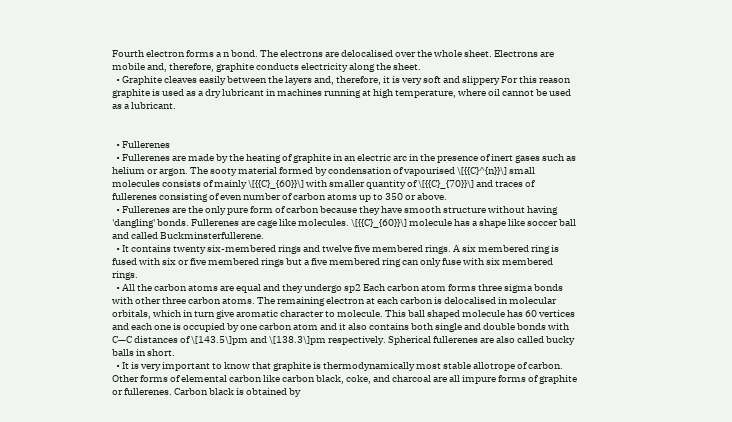Fourth electron forms a n bond. The electrons are delocalised over the whole sheet. Electrons are mobile and, therefore, graphite conducts electricity along the sheet.
  • Graphite cleaves easily between the layers and, therefore, it is very soft and slippery For this reason graphite is used as a dry lubricant in machines running at high temperature, where oil cannot be used as a lubricant.


  • Fullerenes
  • Fullerenes are made by the heating of graphite in an electric arc in the presence of inert gases such as helium or argon. The sooty material formed by condensation of vapourised \[{{C}^{n}}\] small molecules consists of mainly \[{{C}_{60}}\] with smaller quantity of \[{{C}_{70}}\] and traces of fullerenes consisting of even number of carbon atoms up to 350 or above.
  • Fullerenes are the only pure form of carbon because they have smooth structure without having 'dangling' bonds. Fullerenes are cage like molecules. \[{{C}_{60}}\] molecule has a shape like soccer ball and called Buckminsterfullerene.
  • It contains twenty six-membered rings and twelve five membered rings. A six membered ring is fused with six or five membered rings but a five membered ring can only fuse with six membered rings.
  • All the carbon atoms are equal and they undergo sp2 Each carbon atom forms three sigma bonds with other three carbon atoms. The remaining electron at each carbon is delocalised in molecular orbitals, which in turn give aromatic character to molecule. This ball shaped molecule has 60 vertices and each one is occupied by one carbon atom and it also contains both single and double bonds with C—C distances of \[143.5\]pm and \[138.3\]pm respectively. Spherical fullerenes are also called bucky balls in short.
  • It is very important to know that graphite is thermodynamically most stable allotrope of carbon. Other forms of elemental carbon like carbon black, coke, and charcoal are all impure forms of graphite or fullerenes. Carbon black is obtained by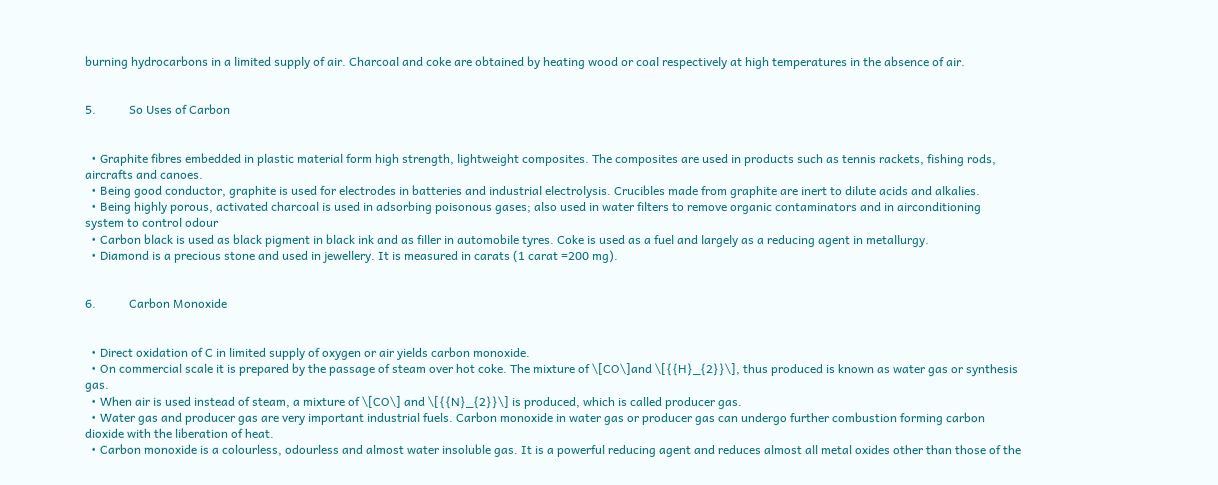burning hydrocarbons in a limited supply of air. Charcoal and coke are obtained by heating wood or coal respectively at high temperatures in the absence of air.


5.           So Uses of Carbon


  • Graphite fibres embedded in plastic material form high strength, lightweight composites. The composites are used in products such as tennis rackets, fishing rods, aircrafts and canoes.
  • Being good conductor, graphite is used for electrodes in batteries and industrial electrolysis. Crucibles made from graphite are inert to dilute acids and alkalies.
  • Being highly porous, activated charcoal is used in adsorbing poisonous gases; also used in water filters to remove organic contaminators and in airconditioning system to control odour
  • Carbon black is used as black pigment in black ink and as filler in automobile tyres. Coke is used as a fuel and largely as a reducing agent in metallurgy.
  • Diamond is a precious stone and used in jewellery. It is measured in carats (1 carat =200 mg).


6.           Carbon Monoxide


  • Direct oxidation of C in limited supply of oxygen or air yields carbon monoxide.
  • On commercial scale it is prepared by the passage of steam over hot coke. The mixture of \[CO\]and \[{{H}_{2}}\], thus produced is known as water gas or synthesis gas.
  • When air is used instead of steam, a mixture of \[CO\] and \[{{N}_{2}}\] is produced, which is called producer gas.
  • Water gas and producer gas are very important industrial fuels. Carbon monoxide in water gas or producer gas can undergo further combustion forming carbon dioxide with the liberation of heat.
  • Carbon monoxide is a colourless, odourless and almost water insoluble gas. It is a powerful reducing agent and reduces almost all metal oxides other than those of the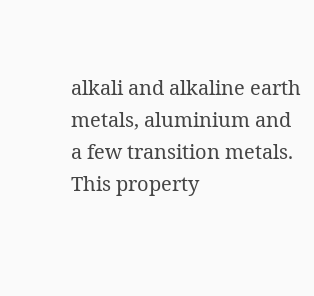alkali and alkaline earth metals, aluminium and a few transition metals. This property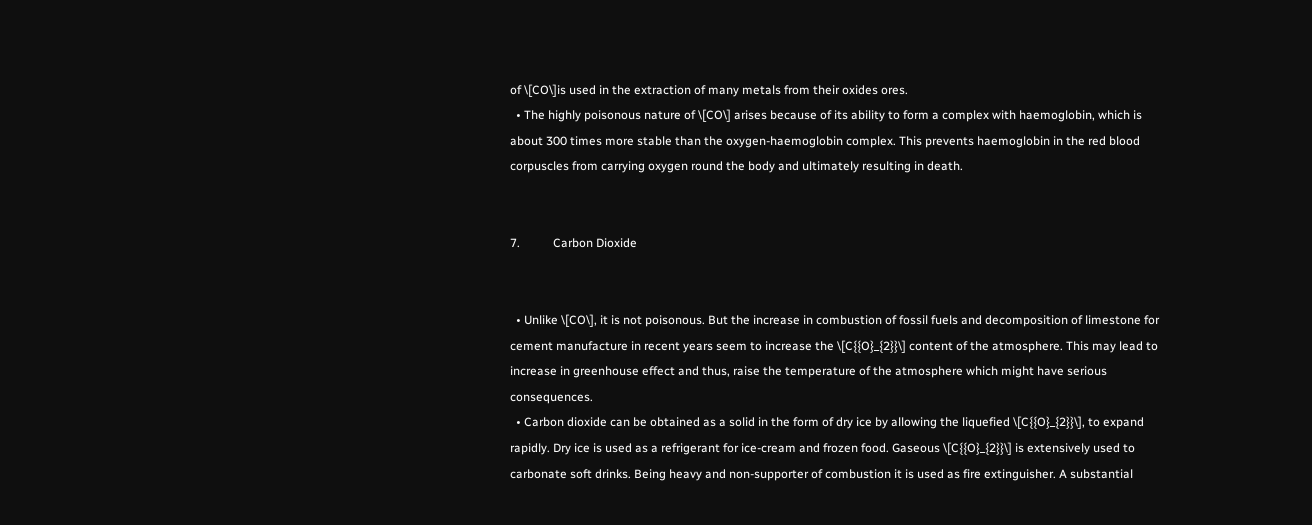of \[CO\]is used in the extraction of many metals from their oxides ores.
  • The highly poisonous nature of \[CO\] arises because of its ability to form a complex with haemoglobin, which is about 300 times more stable than the oxygen-haemoglobin complex. This prevents haemoglobin in the red blood corpuscles from carrying oxygen round the body and ultimately resulting in death.


7.           Carbon Dioxide


  • Unlike \[CO\], it is not poisonous. But the increase in combustion of fossil fuels and decomposition of limestone for cement manufacture in recent years seem to increase the \[C{{O}_{2}}\] content of the atmosphere. This may lead to increase in greenhouse effect and thus, raise the temperature of the atmosphere which might have serious consequences.
  • Carbon dioxide can be obtained as a solid in the form of dry ice by allowing the liquefied \[C{{O}_{2}}\], to expand rapidly. Dry ice is used as a refrigerant for ice-cream and frozen food. Gaseous \[C{{O}_{2}}\] is extensively used to carbonate soft drinks. Being heavy and non-supporter of combustion it is used as fire extinguisher. A substantial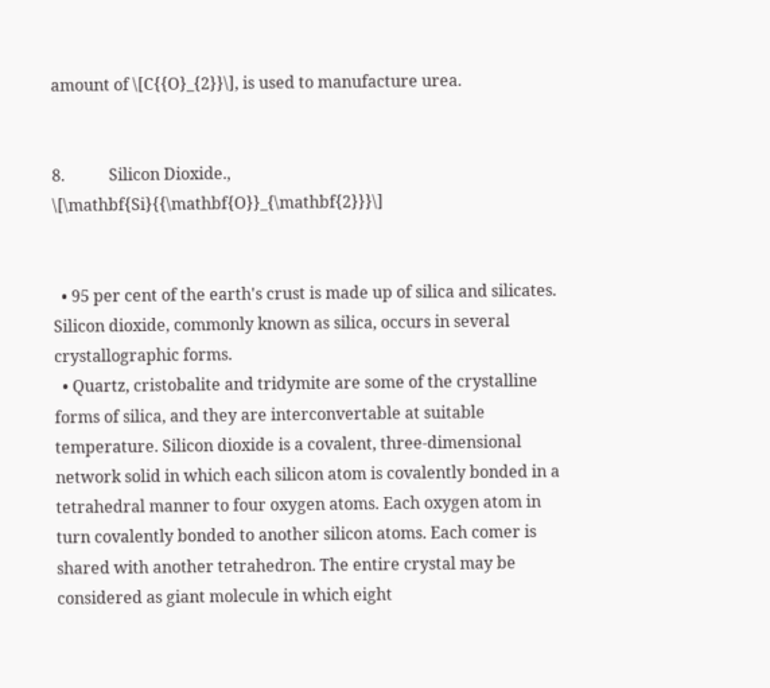amount of \[C{{O}_{2}}\], is used to manufacture urea.


8.           Silicon Dioxide., \[\mathbf{Si}{{\mathbf{O}}_{\mathbf{2}}}\]


  • 95 per cent of the earth's crust is made up of silica and silicates. Silicon dioxide, commonly known as silica, occurs in several crystallographic forms.
  • Quartz, cristobalite and tridymite are some of the crystalline forms of silica, and they are interconvertable at suitable temperature. Silicon dioxide is a covalent, three-dimensional network solid in which each silicon atom is covalently bonded in a tetrahedral manner to four oxygen atoms. Each oxygen atom in turn covalently bonded to another silicon atoms. Each comer is shared with another tetrahedron. The entire crystal may be considered as giant molecule in which eight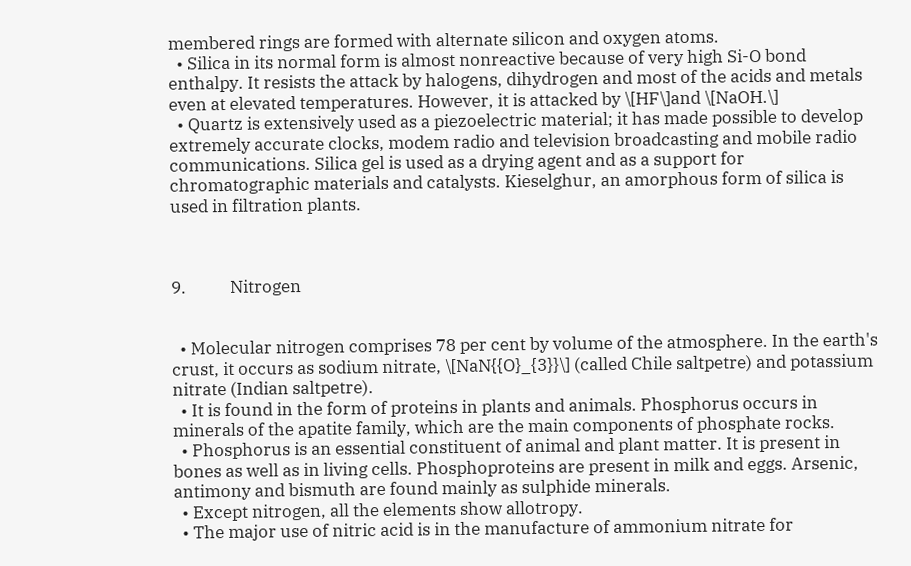membered rings are formed with alternate silicon and oxygen atoms.
  • Silica in its normal form is almost nonreactive because of very high Si-O bond enthalpy. It resists the attack by halogens, dihydrogen and most of the acids and metals even at elevated temperatures. However, it is attacked by \[HF\]and \[NaOH.\]
  • Quartz is extensively used as a piezoelectric material; it has made possible to develop extremely accurate clocks, modem radio and television broadcasting and mobile radio communications. Silica gel is used as a drying agent and as a support for chromatographic materials and catalysts. Kieselghur, an amorphous form of silica is used in filtration plants.



9.           Nitrogen


  • Molecular nitrogen comprises 78 per cent by volume of the atmosphere. In the earth's crust, it occurs as sodium nitrate, \[NaN{{O}_{3}}\] (called Chile saltpetre) and potassium nitrate (Indian saltpetre).
  • It is found in the form of proteins in plants and animals. Phosphorus occurs in minerals of the apatite family, which are the main components of phosphate rocks.
  • Phosphorus is an essential constituent of animal and plant matter. It is present in bones as well as in living cells. Phosphoproteins are present in milk and eggs. Arsenic, antimony and bismuth are found mainly as sulphide minerals.
  • Except nitrogen, all the elements show allotropy.
  • The major use of nitric acid is in the manufacture of ammonium nitrate for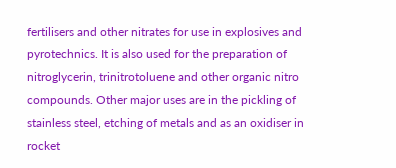fertilisers and other nitrates for use in explosives and pyrotechnics. It is also used for the preparation of nitroglycerin, trinitrotoluene and other organic nitro compounds. Other major uses are in the pickling of stainless steel, etching of metals and as an oxidiser in rocket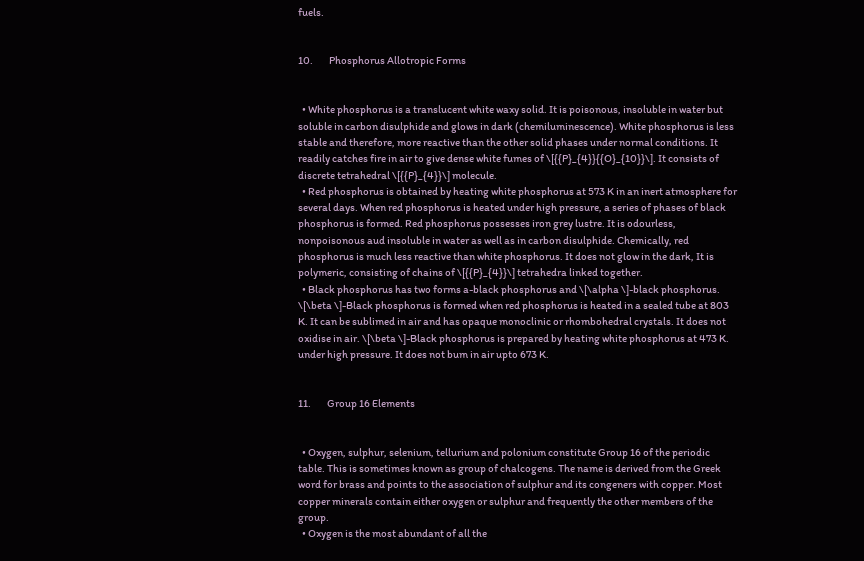fuels.


10.        Phosphorus Allotropic Forms


  • White phosphorus is a translucent white waxy solid. It is poisonous, insoluble in water but soluble in carbon disulphide and glows in dark (chemiluminescence). White phosphorus is less stable and therefore, more reactive than the other solid phases under normal conditions. It readily catches fire in air to give dense white fumes of \[{{P}_{4}}{{O}_{10}}\]. It consists of discrete tetrahedral \[{{P}_{4}}\] molecule.
  • Red phosphorus is obtained by heating white phosphorus at 573 K in an inert atmosphere for several days. When red phosphorus is heated under high pressure, a series of phases of black phosphorus is formed. Red phosphorus possesses iron grey lustre. It is odourless, nonpoisonous aud insoluble in water as well as in carbon disulphide. Chemically, red phosphorus is much less reactive than white phosphorus. It does not glow in the dark, It is polymeric, consisting of chains of \[{{P}_{4}}\] tetrahedra linked together.
  • Black phosphorus has two forms a-black phosphorus and \[\alpha \]-black phosphorus. \[\beta \]-Black phosphorus is formed when red phosphorus is heated in a sealed tube at 803 K. It can be sublimed in air and has opaque monoclinic or rhombohedral crystals. It does not oxidise in air. \[\beta \]-Black phosphorus is prepared by heating white phosphorus at 473 K. under high pressure. It does not bum in air upto 673 K.


11.        Group 16 Elements


  • Oxygen, sulphur, selenium, tellurium and polonium constitute Group 16 of the periodic table. This is sometimes known as group of chalcogens. The name is derived from the Greek word for brass and points to the association of sulphur and its congeners with copper. Most copper minerals contain either oxygen or sulphur and frequently the other members of the group.
  • Oxygen is the most abundant of all the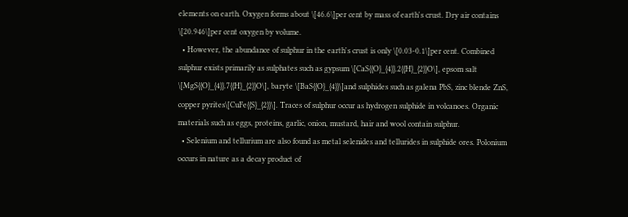elements on earth. Oxygen forms about \[46.6\]per cent by mass of earth's crust. Dry air contains \[20.946\]per cent oxygen by volume.
  • However, the abundance of sulphur in the earth's crust is only \[0.03-0.1\]per cent. Combined sulphur exists primarily as sulphates such as gypsum \[CaS{{O}_{4}}.2{{H}_{2}}O\], epsom salt \[MgS{{O}_{4}}.7{{H}_{2}}O\], baryte \[BaS{{O}_{4}}\]and sulphides such as galena PbS, zinc blende ZnS, copper pyrites\[CuFe{{S}_{2}}\]. Traces of sulphur occur as hydrogen sulphide in volcanoes. Organic materials such as eggs, proteins, garlic, onion, mustard, hair and wool contain sulphur.
  • Selenium and tellurium are also found as metal selenides and tellurides in sulphide ores. Polonium occurs in nature as a decay product of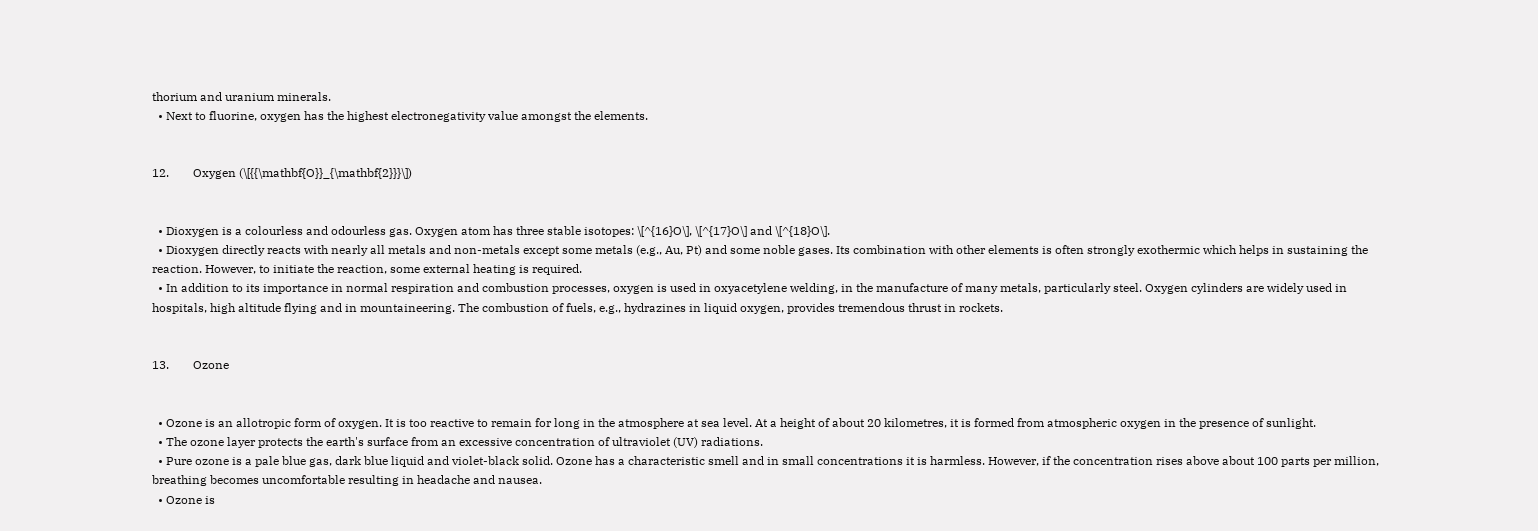thorium and uranium minerals.
  • Next to fluorine, oxygen has the highest electronegativity value amongst the elements.


12.        Oxygen (\[{{\mathbf{O}}_{\mathbf{2}}}\])


  • Dioxygen is a colourless and odourless gas. Oxygen atom has three stable isotopes: \[^{16}O\], \[^{17}O\] and \[^{18}O\].
  • Dioxygen directly reacts with nearly all metals and non-metals except some metals (e.g., Au, Pt) and some noble gases. Its combination with other elements is often strongly exothermic which helps in sustaining the reaction. However, to initiate the reaction, some external heating is required.
  • In addition to its importance in normal respiration and combustion processes, oxygen is used in oxyacetylene welding, in the manufacture of many metals, particularly steel. Oxygen cylinders are widely used in hospitals, high altitude flying and in mountaineering. The combustion of fuels, e.g., hydrazines in liquid oxygen, provides tremendous thrust in rockets.


13.        Ozone


  • Ozone is an allotropic form of oxygen. It is too reactive to remain for long in the atmosphere at sea level. At a height of about 20 kilometres, it is formed from atmospheric oxygen in the presence of sunlight.
  • The ozone layer protects the earth's surface from an excessive concentration of ultraviolet (UV) radiations.
  • Pure ozone is a pale blue gas, dark blue liquid and violet-black solid. Ozone has a characteristic smell and in small concentrations it is harmless. However, if the concentration rises above about 100 parts per million, breathing becomes uncomfortable resulting in headache and nausea.
  • Ozone is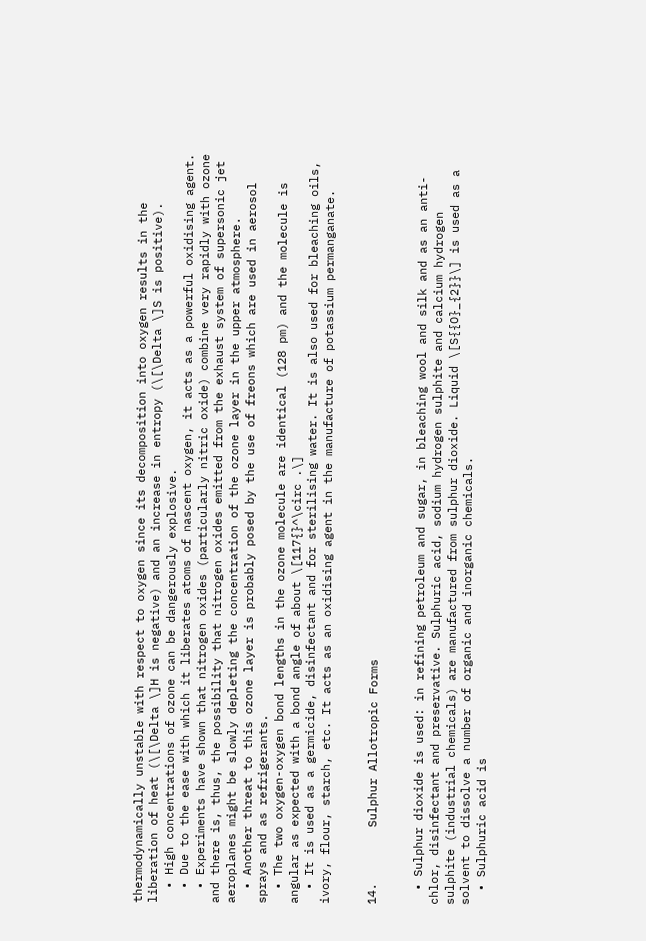thermodynamically unstable with respect to oxygen since its decomposition into oxygen results in the liberation of heat (\[\Delta \]H is negative) and an increase in entropy (\[\Delta \]S is positive).
  • High concentrations of ozone can be dangerously explosive.
  • Due to the ease with which it liberates atoms of nascent oxygen, it acts as a powerful oxidising agent.
  • Experiments have shown that nitrogen oxides (particularly nitric oxide) combine very rapidly with ozone and there is, thus, the possibility that nitrogen oxides emitted from the exhaust system of supersonic jet aeroplanes might be slowly depleting the concentration of the ozone layer in the upper atmosphere.
  • Another threat to this ozone layer is probably posed by the use of freons which are used in aerosol sprays and as refrigerants.
  • The two oxygen-oxygen bond lengths in the ozone molecule are identical (128 pm) and the molecule is angular as expected with a bond angle of about \[117{}^\circ .\]
  • It is used as a germicide, disinfectant and for sterilising water. It is also used for bleaching oils, ivory, flour, starch, etc. It acts as an oxidising agent in the manufacture of potassium permanganate.


14.        Sulphur Allotropic Forms


  • Sulphur dioxide is used: in refining petroleum and sugar, in bleaching wool and silk and as an anti-chlor, disinfectant and preservative. Sulphuric acid, sodium hydrogen sulphite and calcium hydrogen sulphite (industrial chemicals) are manufactured from sulphur dioxide. Liquid \[S{{O}_{2}}\] is used as a solvent to dissolve a number of organic and inorganic chemicals.
  • Sulphuric acid is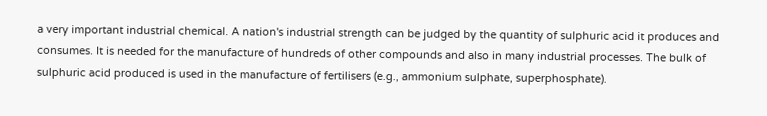a very important industrial chemical. A nation's industrial strength can be judged by the quantity of sulphuric acid it produces and consumes. It is needed for the manufacture of hundreds of other compounds and also in many industrial processes. The bulk of sulphuric acid produced is used in the manufacture of fertilisers (e.g., ammonium sulphate, superphosphate).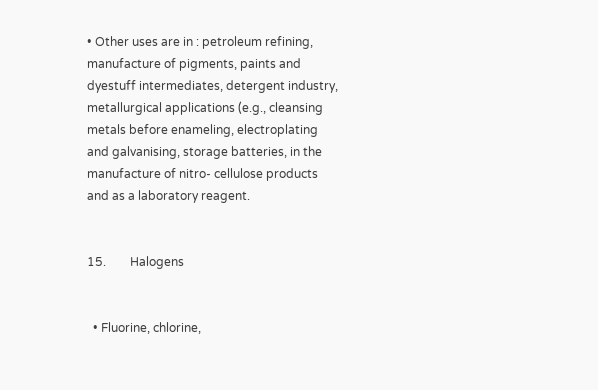• Other uses are in : petroleum refining, manufacture of pigments, paints and dyestuff intermediates, detergent industry, metallurgical applications (e.g., cleansing metals before enameling, electroplating and galvanising, storage batteries, in the manufacture of nitro- cellulose products and as a laboratory reagent.


15.        Halogens


  • Fluorine, chlorine,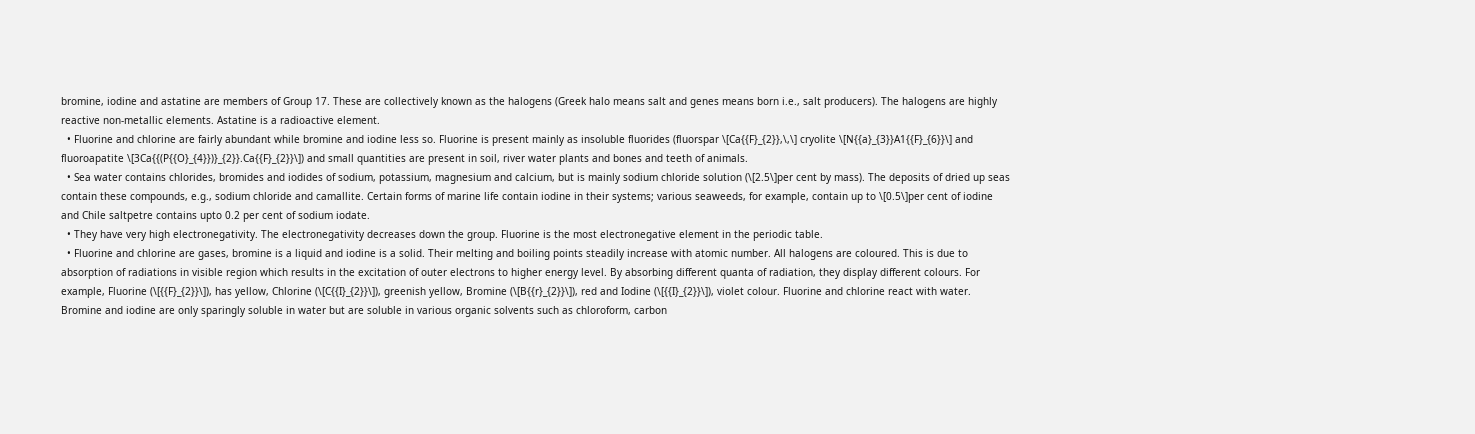bromine, iodine and astatine are members of Group 17. These are collectively known as the halogens (Greek halo means salt and genes means born i.e., salt producers). The halogens are highly reactive non-metallic elements. Astatine is a radioactive element.
  • Fluorine and chlorine are fairly abundant while bromine and iodine less so. Fluorine is present mainly as insoluble fluorides (fluorspar \[Ca{{F}_{2}},\,\] cryolite \[N{{a}_{3}}A1{{F}_{6}}\] and fluoroapatite \[3Ca{{(P{{O}_{4}})}_{2}}.Ca{{F}_{2}}\]) and small quantities are present in soil, river water plants and bones and teeth of animals.
  • Sea water contains chlorides, bromides and iodides of sodium, potassium, magnesium and calcium, but is mainly sodium chloride solution (\[2.5\]per cent by mass). The deposits of dried up seas contain these compounds, e.g., sodium chloride and camallite. Certain forms of marine life contain iodine in their systems; various seaweeds, for example, contain up to \[0.5\]per cent of iodine and Chile saltpetre contains upto 0.2 per cent of sodium iodate.
  • They have very high electronegativity. The electronegativity decreases down the group. Fluorine is the most electronegative element in the periodic table.
  • Fluorine and chlorine are gases, bromine is a liquid and iodine is a solid. Their melting and boiling points steadily increase with atomic number. All halogens are coloured. This is due to absorption of radiations in visible region which results in the excitation of outer electrons to higher energy level. By absorbing different quanta of radiation, they display different colours. For example, Fluorine (\[{{F}_{2}}\]), has yellow, Chlorine (\[C{{I}_{2}}\]), greenish yellow, Bromine (\[B{{r}_{2}}\]), red and Iodine (\[{{I}_{2}}\]), violet colour. Fluorine and chlorine react with water. Bromine and iodine are only sparingly soluble in water but are soluble in various organic solvents such as chloroform, carbon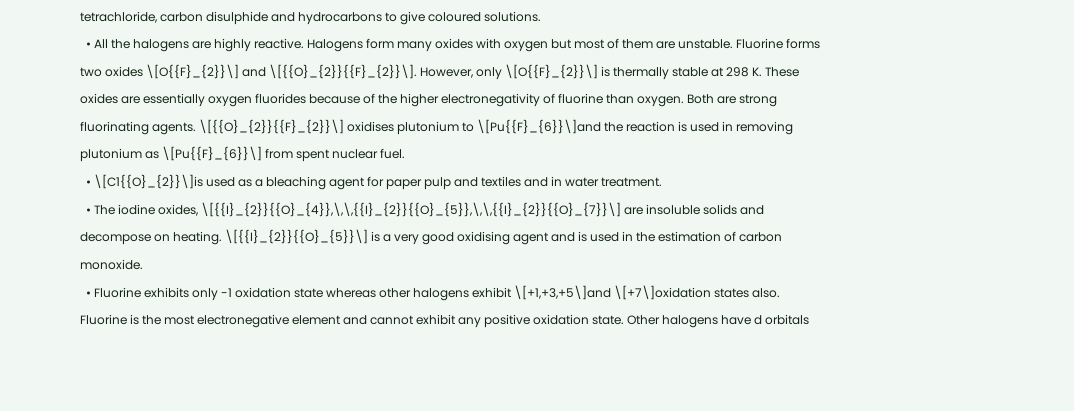tetrachloride, carbon disulphide and hydrocarbons to give coloured solutions.
  • All the halogens are highly reactive. Halogens form many oxides with oxygen but most of them are unstable. Fluorine forms two oxides \[O{{F}_{2}}\] and \[{{O}_{2}}{{F}_{2}}\]. However, only \[O{{F}_{2}}\] is thermally stable at 298 K. These oxides are essentially oxygen fluorides because of the higher electronegativity of fluorine than oxygen. Both are strong fluorinating agents. \[{{O}_{2}}{{F}_{2}}\] oxidises plutonium to \[Pu{{F}_{6}}\]and the reaction is used in removing plutonium as \[Pu{{F}_{6}}\] from spent nuclear fuel.
  • \[C1{{O}_{2}}\]is used as a bleaching agent for paper pulp and textiles and in water treatment.
  • The iodine oxides, \[{{I}_{2}}{{O}_{4}},\,\,{{I}_{2}}{{O}_{5}},\,\,{{I}_{2}}{{O}_{7}}\] are insoluble solids and decompose on heating. \[{{I}_{2}}{{O}_{5}}\] is a very good oxidising agent and is used in the estimation of carbon monoxide.
  • Fluorine exhibits only -1 oxidation state whereas other halogens exhibit \[+1,+3,+5\]and \[+7\]oxidation states also. Fluorine is the most electronegative element and cannot exhibit any positive oxidation state. Other halogens have d orbitals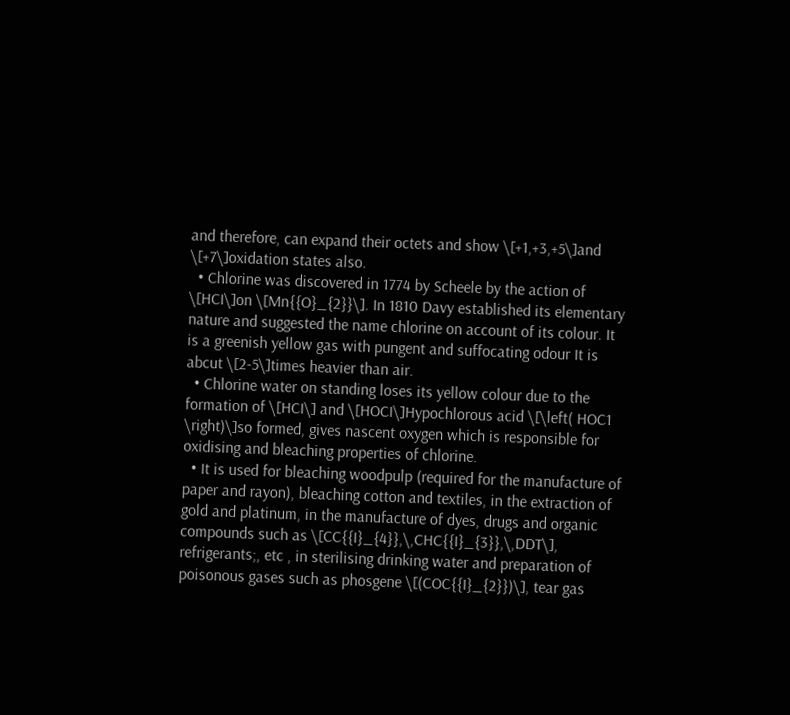and therefore, can expand their octets and show \[+1,+3,+5\]and \[+7\]oxidation states also.
  • Chlorine was discovered in 1774 by Scheele by the action of \[HCI\]on \[Mn{{O}_{2}}\]. In 1810 Davy established its elementary nature and suggested the name chlorine on account of its colour. It is a greenish yellow gas with pungent and suffocating odour It is abcut \[2-5\]times heavier than air.
  • Chlorine water on standing loses its yellow colour due to the formation of \[HCI\] and \[HOCI\]Hypochlorous acid \[\left( HOC1 \right)\]so formed, gives nascent oxygen which is responsible for oxidising and bleaching properties of chlorine.
  • It is used for bleaching woodpulp (required for the manufacture of paper and rayon), bleaching cotton and textiles, in the extraction of gold and platinum, in the manufacture of dyes, drugs and organic compounds such as \[CC{{I}_{4}},\,CHC{{I}_{3}},\,DDT\], refrigerants;, etc , in sterilising drinking water and preparation of poisonous gases such as phosgene \[(COC{{I}_{2}})\], tear gas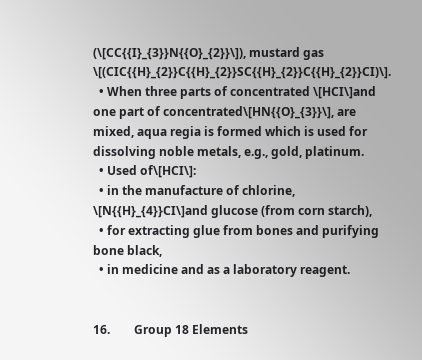(\[CC{{I}_{3}}N{{O}_{2}}\]), mustard gas \[(CIC{{H}_{2}}C{{H}_{2}}SC{{H}_{2}}C{{H}_{2}}CI)\].
  • When three parts of concentrated \[HCI\]and one part of concentrated\[HN{{O}_{3}}\], are mixed, aqua regia is formed which is used for dissolving noble metals, e.g., gold, platinum.
  • Used of\[HCI\]:
  • in the manufacture of chlorine, \[N{{H}_{4}}CI\]and glucose (from corn starch),
  • for extracting glue from bones and purifying bone black,
  • in medicine and as a laboratory reagent.


16.        Group 18 Elements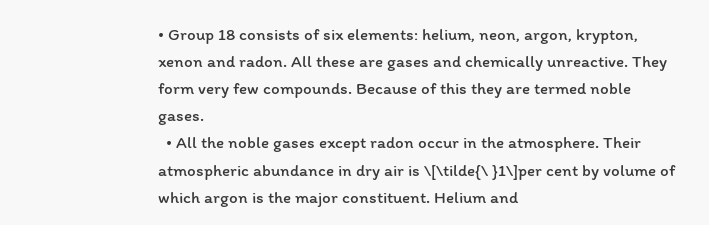• Group 18 consists of six elements: helium, neon, argon, krypton, xenon and radon. All these are gases and chemically unreactive. They form very few compounds. Because of this they are termed noble gases.
  • All the noble gases except radon occur in the atmosphere. Their atmospheric abundance in dry air is \[\tilde{\ }1\]per cent by volume of which argon is the major constituent. Helium and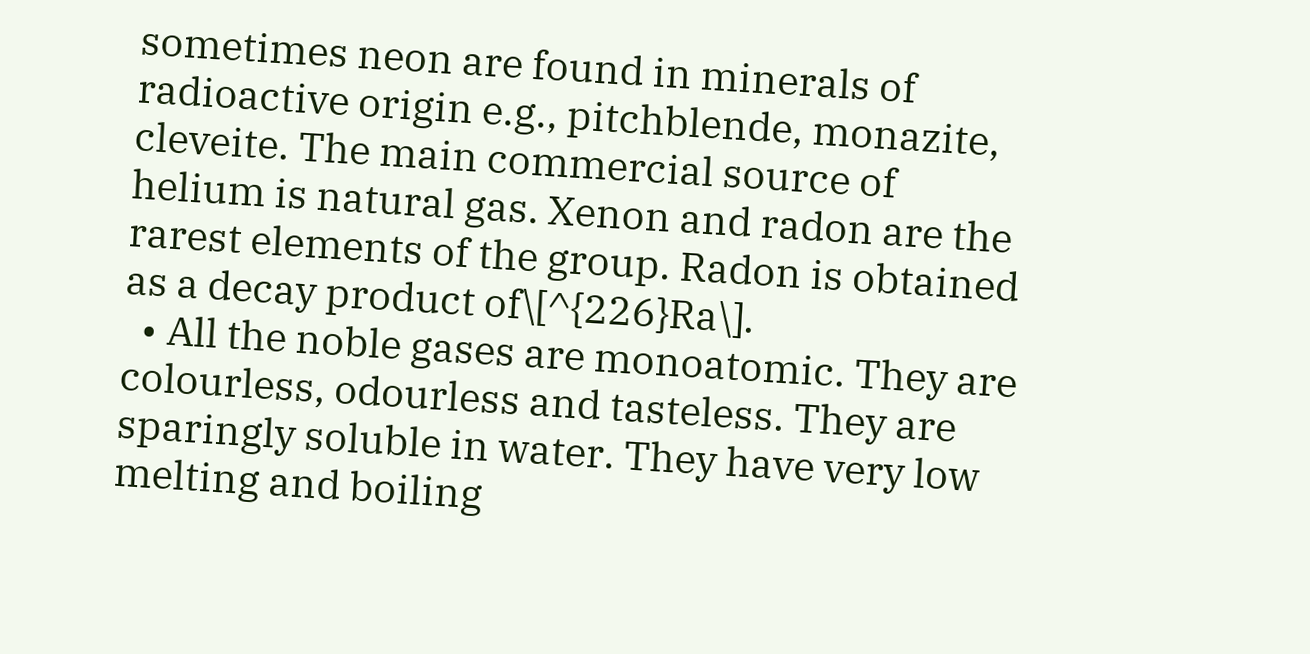sometimes neon are found in minerals of radioactive origin e.g., pitchblende, monazite, cleveite. The main commercial source of helium is natural gas. Xenon and radon are the rarest elements of the group. Radon is obtained as a decay product of\[^{226}Ra\].
  • All the noble gases are monoatomic. They are colourless, odourless and tasteless. They are sparingly soluble in water. They have very low melting and boiling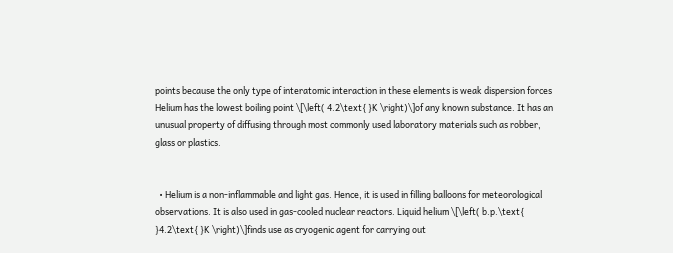points because the only type of interatomic interaction in these elements is weak dispersion forces Helium has the lowest boiling point \[\left( 4.2\text{ }K \right)\]of any known substance. It has an unusual property of diffusing through most commonly used laboratory materials such as robber, glass or plastics.


  • Helium is a non-inflammable and light gas. Hence, it is used in filling balloons for meteorological observations. It is also used in gas-cooled nuclear reactors. Liquid helium \[\left( b.p.\text{ }4.2\text{ }K \right)\]finds use as cryogenic agent for carrying out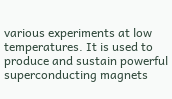various experiments at low temperatures. It is used to produce and sustain powerful superconducting magnets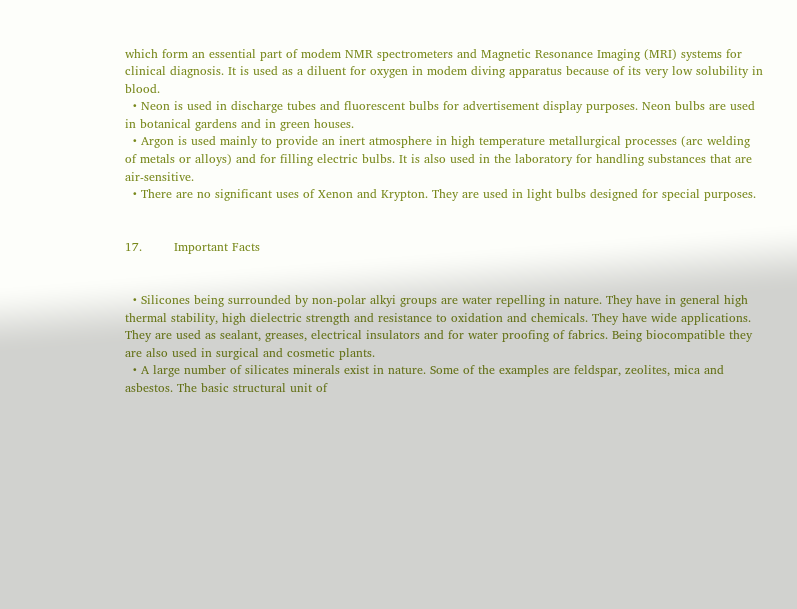which form an essential part of modem NMR spectrometers and Magnetic Resonance Imaging (MRI) systems for clinical diagnosis. It is used as a diluent for oxygen in modem diving apparatus because of its very low solubility in blood.
  • Neon is used in discharge tubes and fluorescent bulbs for advertisement display purposes. Neon bulbs are used in botanical gardens and in green houses.
  • Argon is used mainly to provide an inert atmosphere in high temperature metallurgical processes (arc welding of metals or alloys) and for filling electric bulbs. It is also used in the laboratory for handling substances that are air-sensitive.
  • There are no significant uses of Xenon and Krypton. They are used in light bulbs designed for special purposes.


17.        Important Facts


  • Silicones being surrounded by non-polar alkyi groups are water repelling in nature. They have in general high thermal stability, high dielectric strength and resistance to oxidation and chemicals. They have wide applications. They are used as sealant, greases, electrical insulators and for water proofing of fabrics. Being biocompatible they are also used in surgical and cosmetic plants.
  • A large number of silicates minerals exist in nature. Some of the examples are feldspar, zeolites, mica and asbestos. The basic structural unit of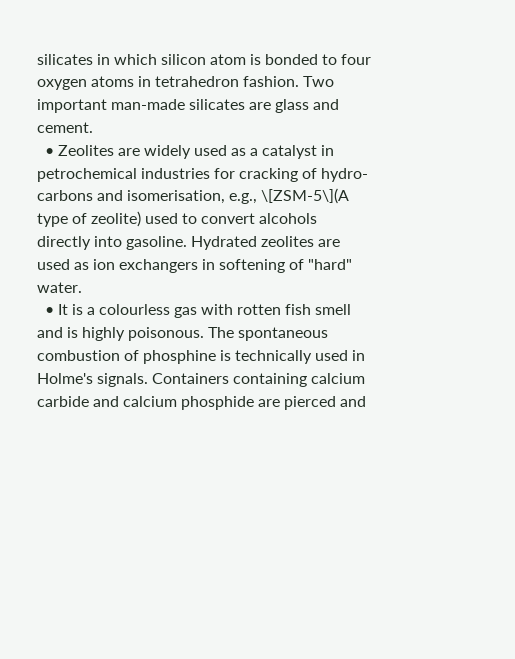silicates in which silicon atom is bonded to four oxygen atoms in tetrahedron fashion. Two important man-made silicates are glass and cement.
  • Zeolites are widely used as a catalyst in petrochemical industries for cracking of hydro- carbons and isomerisation, e.g., \[ZSM-5\](A type of zeolite) used to convert alcohols directly into gasoline. Hydrated zeolites are used as ion exchangers in softening of "hard" water.
  • It is a colourless gas with rotten fish smell and is highly poisonous. The spontaneous combustion of phosphine is technically used in Holme's signals. Containers containing calcium carbide and calcium phosphide are pierced and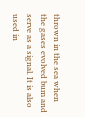thrown in the sea when the gases evolved bum and serve as a signal. It is also used in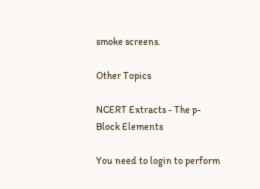smoke screens.

Other Topics

NCERT Extracts - The p-Block Elements

You need to login to perform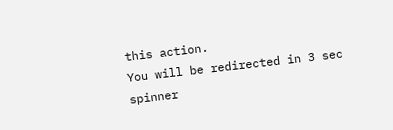this action.
You will be redirected in 3 sec spinner